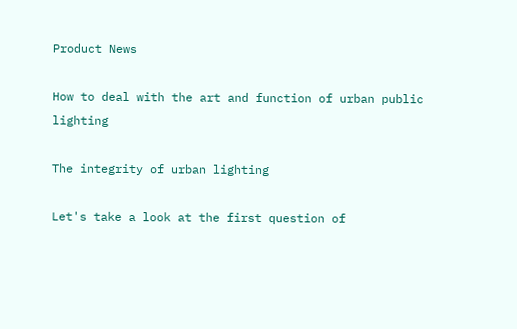Product News

How to deal with the art and function of urban public lighting

The integrity of urban lighting

Let's take a look at the first question of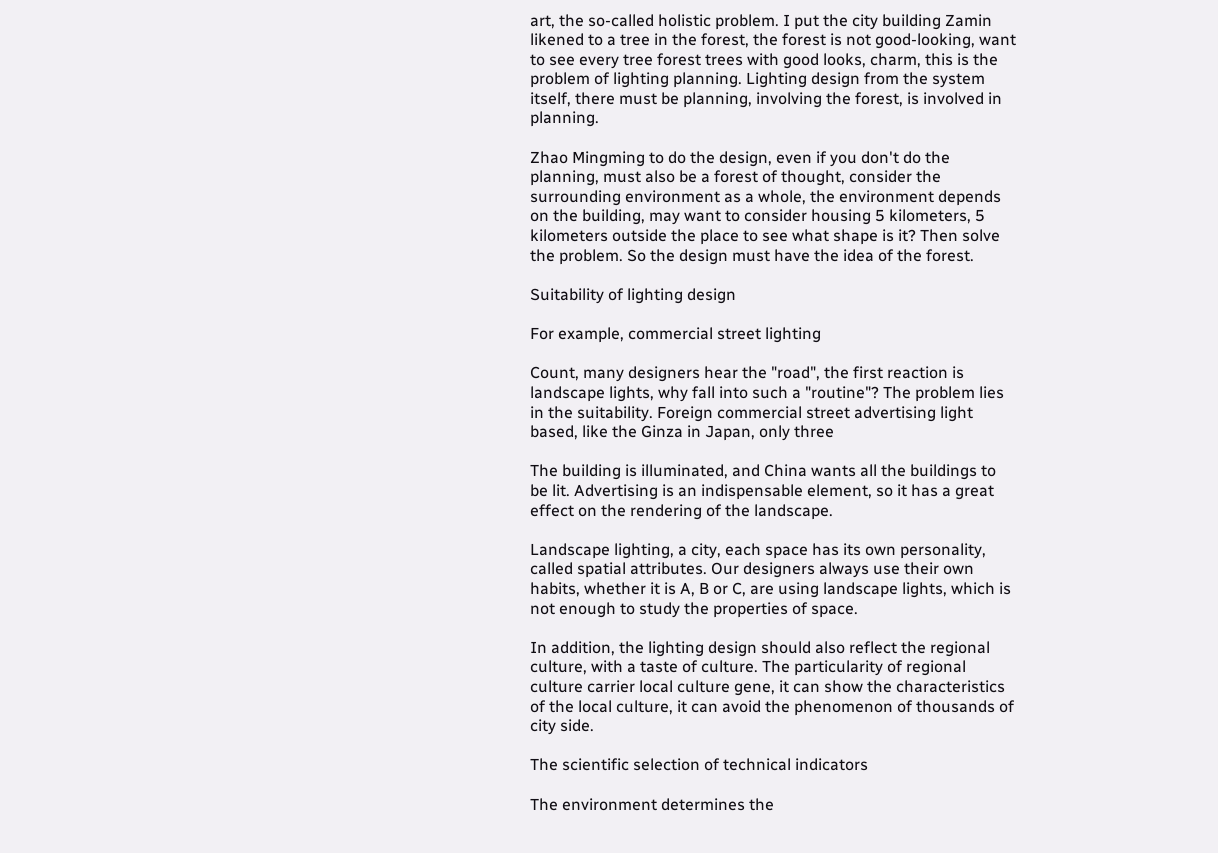art, the so-called holistic problem. I put the city building Zamin likened to a tree in the forest, the forest is not good-looking, want to see every tree forest trees with good looks, charm, this is the problem of lighting planning. Lighting design from the system itself, there must be planning, involving the forest, is involved in planning.

Zhao Mingming to do the design, even if you don't do the planning, must also be a forest of thought, consider the surrounding environment as a whole, the environment depends on the building, may want to consider housing 5 kilometers, 5 kilometers outside the place to see what shape is it? Then solve the problem. So the design must have the idea of the forest.

Suitability of lighting design

For example, commercial street lighting

Count, many designers hear the "road", the first reaction is landscape lights, why fall into such a "routine"? The problem lies in the suitability. Foreign commercial street advertising light based, like the Ginza in Japan, only three

The building is illuminated, and China wants all the buildings to be lit. Advertising is an indispensable element, so it has a great effect on the rendering of the landscape.

Landscape lighting, a city, each space has its own personality, called spatial attributes. Our designers always use their own habits, whether it is A, B or C, are using landscape lights, which is not enough to study the properties of space.

In addition, the lighting design should also reflect the regional culture, with a taste of culture. The particularity of regional culture carrier local culture gene, it can show the characteristics of the local culture, it can avoid the phenomenon of thousands of city side.

The scientific selection of technical indicators

The environment determines the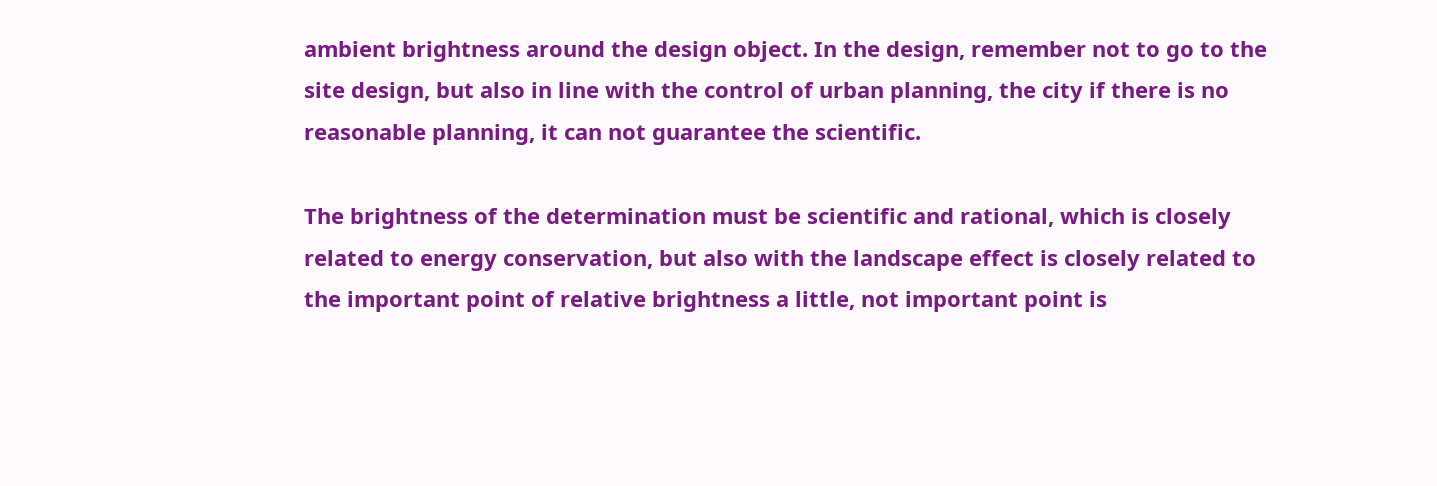ambient brightness around the design object. In the design, remember not to go to the site design, but also in line with the control of urban planning, the city if there is no reasonable planning, it can not guarantee the scientific.

The brightness of the determination must be scientific and rational, which is closely related to energy conservation, but also with the landscape effect is closely related to the important point of relative brightness a little, not important point is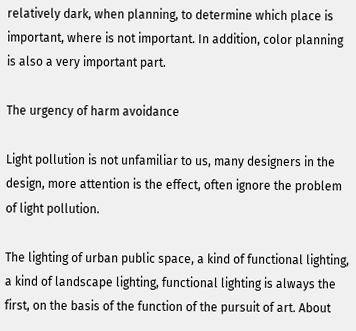relatively dark, when planning, to determine which place is important, where is not important. In addition, color planning is also a very important part.

The urgency of harm avoidance

Light pollution is not unfamiliar to us, many designers in the design, more attention is the effect, often ignore the problem of light pollution.

The lighting of urban public space, a kind of functional lighting, a kind of landscape lighting, functional lighting is always the first, on the basis of the function of the pursuit of art. About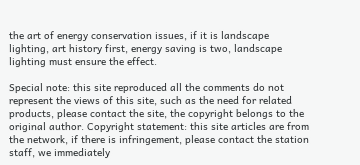the art of energy conservation issues, if it is landscape lighting, art history first, energy saving is two, landscape lighting must ensure the effect.

Special note: this site reproduced all the comments do not represent the views of this site, such as the need for related products, please contact the site, the copyright belongs to the original author. Copyright statement: this site articles are from the network, if there is infringement, please contact the station staff, we immediately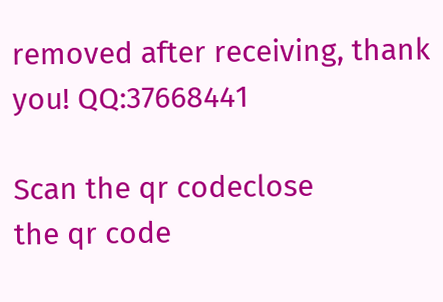removed after receiving, thank you! QQ:37668441

Scan the qr codeclose
the qr code